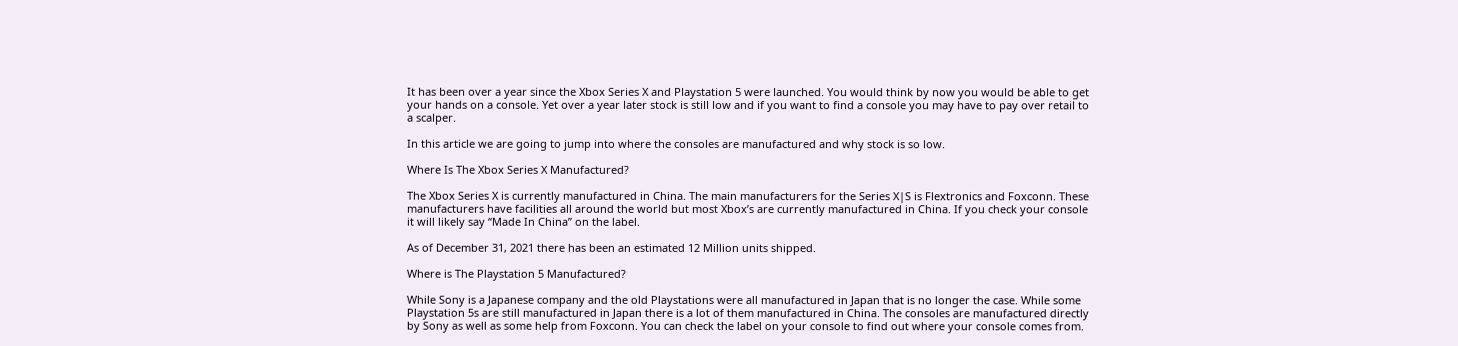It has been over a year since the Xbox Series X and Playstation 5 were launched. You would think by now you would be able to get your hands on a console. Yet over a year later stock is still low and if you want to find a console you may have to pay over retail to a scalper.

In this article we are going to jump into where the consoles are manufactured and why stock is so low.

Where Is The Xbox Series X Manufactured?

The Xbox Series X is currently manufactured in China. The main manufacturers for the Series X|S is Flextronics and Foxconn. These manufacturers have facilities all around the world but most Xbox’s are currently manufactured in China. If you check your console it will likely say “Made In China” on the label.

As of December 31, 2021 there has been an estimated 12 Million units shipped.

Where is The Playstation 5 Manufactured?

While Sony is a Japanese company and the old Playstations were all manufactured in Japan that is no longer the case. While some Playstation 5s are still manufactured in Japan there is a lot of them manufactured in China. The consoles are manufactured directly by Sony as well as some help from Foxconn. You can check the label on your console to find out where your console comes from.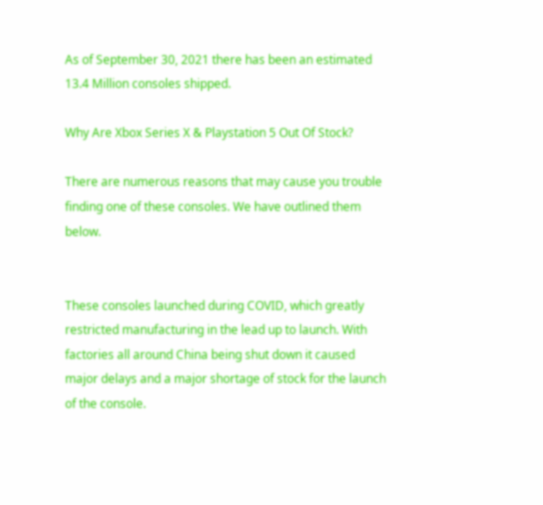As of September 30, 2021 there has been an estimated 13.4 Million consoles shipped.

Why Are Xbox Series X & Playstation 5 Out Of Stock?

There are numerous reasons that may cause you trouble finding one of these consoles. We have outlined them below.


These consoles launched during COVID, which greatly restricted manufacturing in the lead up to launch. With factories all around China being shut down it caused major delays and a major shortage of stock for the launch of the console.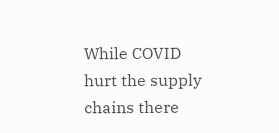While COVID hurt the supply chains there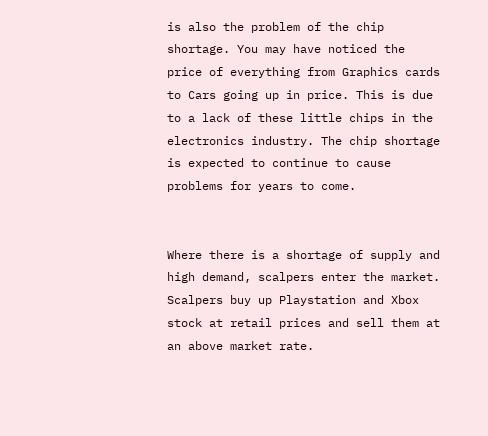is also the problem of the chip shortage. You may have noticed the price of everything from Graphics cards to Cars going up in price. This is due to a lack of these little chips in the electronics industry. The chip shortage is expected to continue to cause problems for years to come.


Where there is a shortage of supply and high demand, scalpers enter the market. Scalpers buy up Playstation and Xbox stock at retail prices and sell them at an above market rate.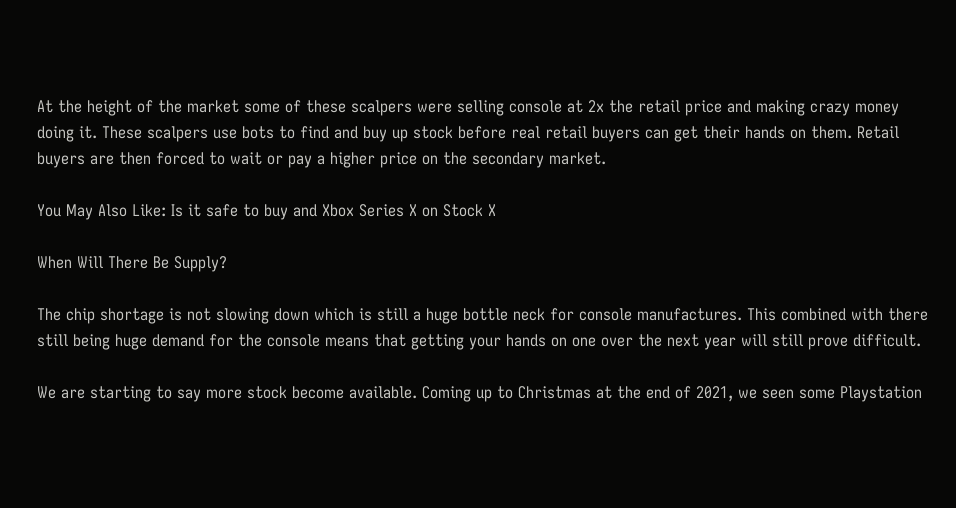At the height of the market some of these scalpers were selling console at 2x the retail price and making crazy money doing it. These scalpers use bots to find and buy up stock before real retail buyers can get their hands on them. Retail buyers are then forced to wait or pay a higher price on the secondary market.

You May Also Like: Is it safe to buy and Xbox Series X on Stock X

When Will There Be Supply?

The chip shortage is not slowing down which is still a huge bottle neck for console manufactures. This combined with there still being huge demand for the console means that getting your hands on one over the next year will still prove difficult.

We are starting to say more stock become available. Coming up to Christmas at the end of 2021, we seen some Playstation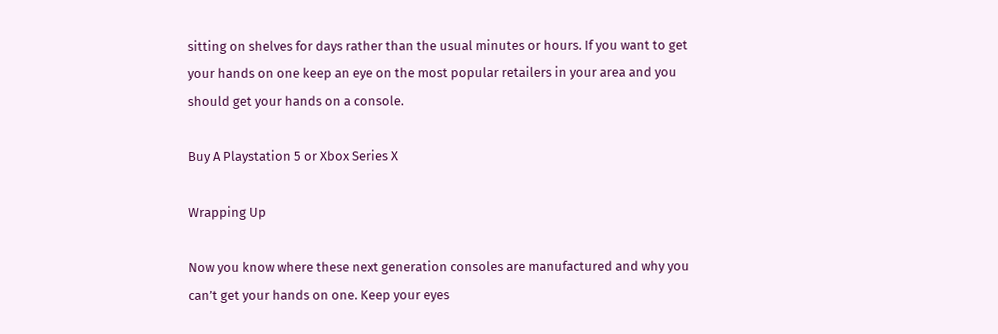sitting on shelves for days rather than the usual minutes or hours. If you want to get your hands on one keep an eye on the most popular retailers in your area and you should get your hands on a console.

Buy A Playstation 5 or Xbox Series X

Wrapping Up

Now you know where these next generation consoles are manufactured and why you can’t get your hands on one. Keep your eyes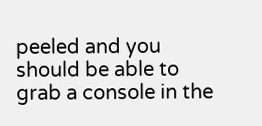peeled and you should be able to grab a console in the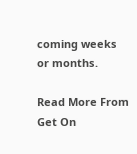coming weeks or months.

Read More From Get On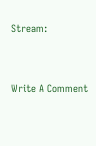Stream:


Write A Comment